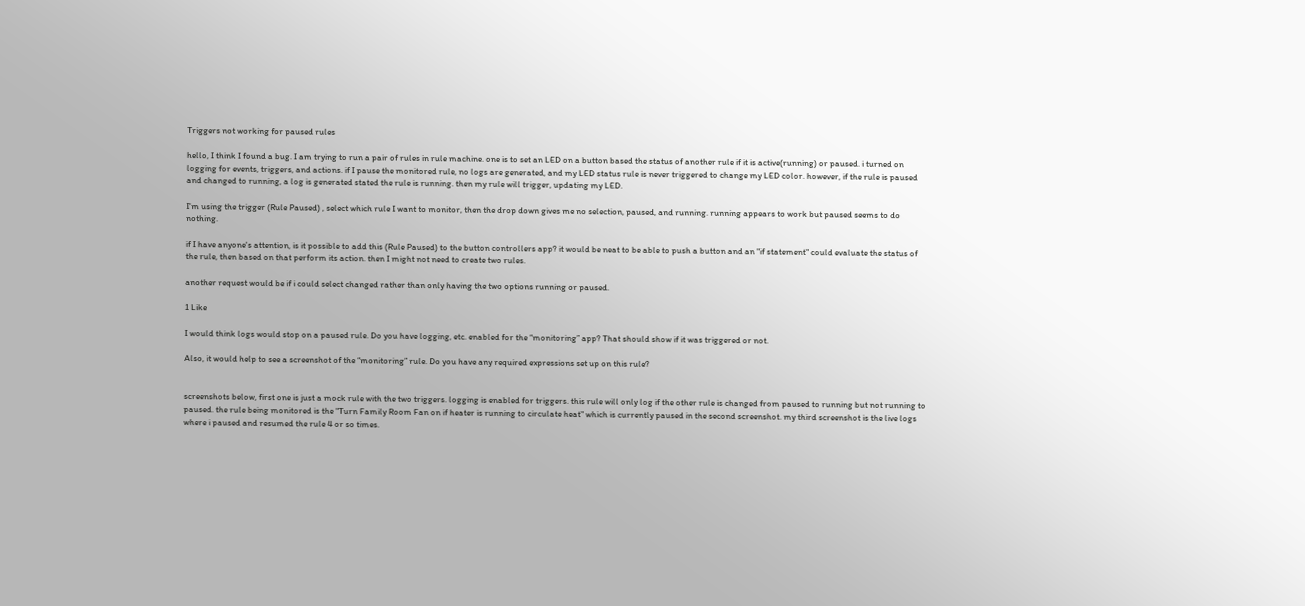Triggers not working for paused rules

hello, I think I found a bug. I am trying to run a pair of rules in rule machine. one is to set an LED on a button based the status of another rule if it is active(running) or paused. i turned on logging for events, triggers, and actions. if I pause the monitored rule, no logs are generated, and my LED status rule is never triggered to change my LED color. however, if the rule is paused and changed to running, a log is generated stated the rule is running. then my rule will trigger, updating my LED.

I'm using the trigger (Rule Paused) , select which rule I want to monitor, then the drop down gives me no selection, paused, and running. running appears to work but paused seems to do nothing.

if I have anyone's attention, is it possible to add this (Rule Paused) to the button controllers app? it would be neat to be able to push a button and an "if statement" could evaluate the status of the rule, then based on that perform its action. then I might not need to create two rules.

another request would be if i could select changed rather than only having the two options running or paused.

1 Like

I would think logs would stop on a paused rule. Do you have logging, etc. enabled for the “monitoring” app? That should show if it was triggered or not.

Also, it would help to see a screenshot of the “monitoring” rule. Do you have any required expressions set up on this rule?


screenshots below, first one is just a mock rule with the two triggers. logging is enabled for triggers. this rule will only log if the other rule is changed from paused to running but not running to paused. the rule being monitored is the "Turn Family Room Fan on if heater is running to circulate heat" which is currently paused in the second screenshot. my third screenshot is the live logs where i paused and resumed the rule 4 or so times.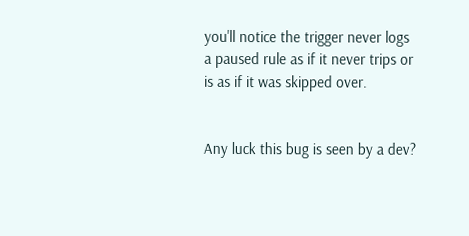you'll notice the trigger never logs a paused rule as if it never trips or is as if it was skipped over.


Any luck this bug is seen by a dev?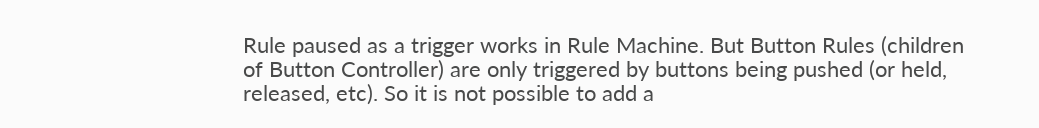Rule paused as a trigger works in Rule Machine. But Button Rules (children of Button Controller) are only triggered by buttons being pushed (or held, released, etc). So it is not possible to add a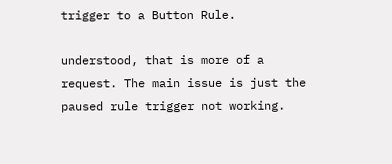trigger to a Button Rule.

understood, that is more of a request. The main issue is just the paused rule trigger not working.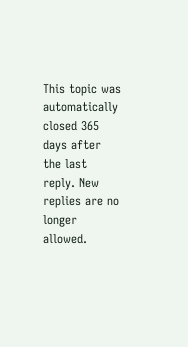This topic was automatically closed 365 days after the last reply. New replies are no longer allowed.